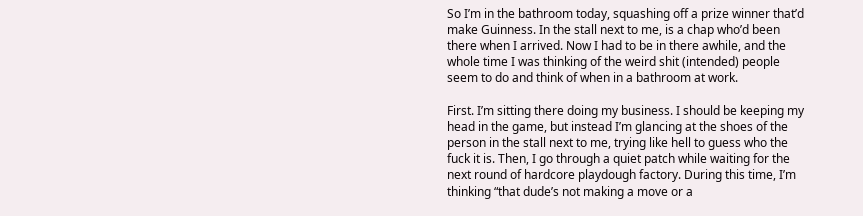So I’m in the bathroom today, squashing off a prize winner that’d make Guinness. In the stall next to me, is a chap who’d been there when I arrived. Now I had to be in there awhile, and the whole time I was thinking of the weird shit (intended) people seem to do and think of when in a bathroom at work.

First. I’m sitting there doing my business. I should be keeping my head in the game, but instead I’m glancing at the shoes of the person in the stall next to me, trying like hell to guess who the fuck it is. Then, I go through a quiet patch while waiting for the next round of hardcore playdough factory. During this time, I’m thinking “that dude’s not making a move or a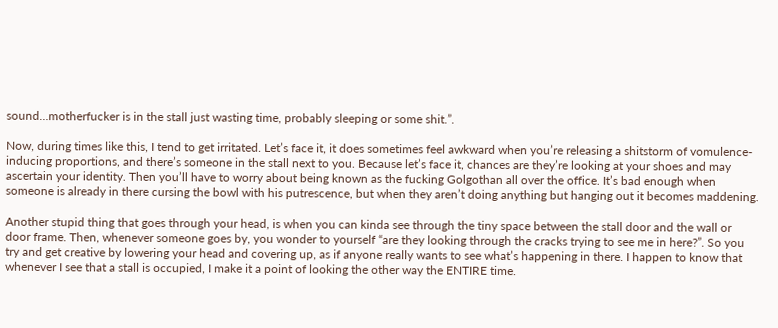sound…motherfucker is in the stall just wasting time, probably sleeping or some shit.”.

Now, during times like this, I tend to get irritated. Let’s face it, it does sometimes feel awkward when you’re releasing a shitstorm of vomulence-inducing proportions, and there’s someone in the stall next to you. Because let’s face it, chances are they’re looking at your shoes and may ascertain your identity. Then you’ll have to worry about being known as the fucking Golgothan all over the office. It’s bad enough when someone is already in there cursing the bowl with his putrescence, but when they aren’t doing anything but hanging out it becomes maddening.

Another stupid thing that goes through your head, is when you can kinda see through the tiny space between the stall door and the wall or door frame. Then, whenever someone goes by, you wonder to yourself “are they looking through the cracks trying to see me in here?”. So you try and get creative by lowering your head and covering up, as if anyone really wants to see what’s happening in there. I happen to know that whenever I see that a stall is occupied, I make it a point of looking the other way the ENTIRE time.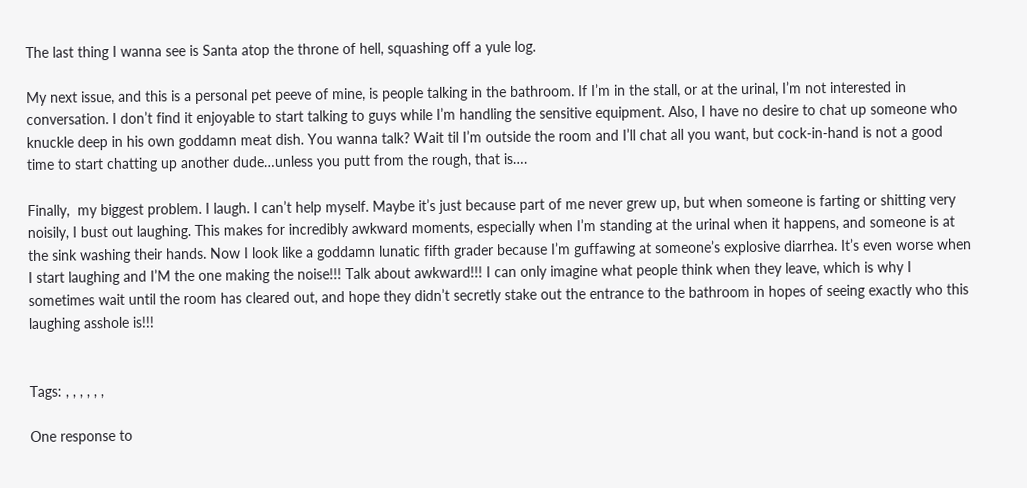The last thing I wanna see is Santa atop the throne of hell, squashing off a yule log.

My next issue, and this is a personal pet peeve of mine, is people talking in the bathroom. If I’m in the stall, or at the urinal, I’m not interested in conversation. I don’t find it enjoyable to start talking to guys while I’m handling the sensitive equipment. Also, I have no desire to chat up someone who knuckle deep in his own goddamn meat dish. You wanna talk? Wait til I’m outside the room and I’ll chat all you want, but cock-in-hand is not a good time to start chatting up another dude…unless you putt from the rough, that is….

Finally,  my biggest problem. I laugh. I can’t help myself. Maybe it’s just because part of me never grew up, but when someone is farting or shitting very noisily, I bust out laughing. This makes for incredibly awkward moments, especially when I’m standing at the urinal when it happens, and someone is at the sink washing their hands. Now I look like a goddamn lunatic fifth grader because I’m guffawing at someone’s explosive diarrhea. It’s even worse when I start laughing and I’M the one making the noise!!! Talk about awkward!!! I can only imagine what people think when they leave, which is why I sometimes wait until the room has cleared out, and hope they didn’t secretly stake out the entrance to the bathroom in hopes of seeing exactly who this laughing asshole is!!!


Tags: , , , , , ,

One response to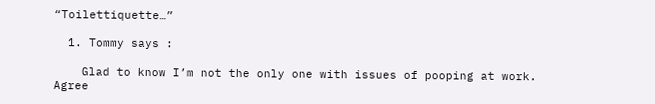“Toilettiquette…”

  1. Tommy says :

    Glad to know I’m not the only one with issues of pooping at work. Agree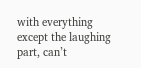with everything except the laughing part, can’t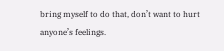bring myself to do that, don’t want to hurt anyone’s feelings.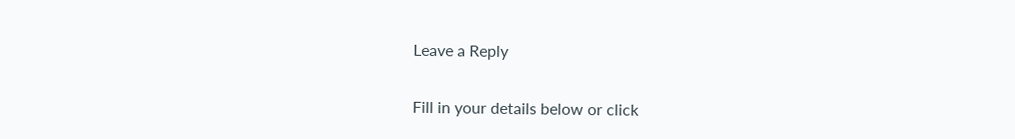Leave a Reply

Fill in your details below or click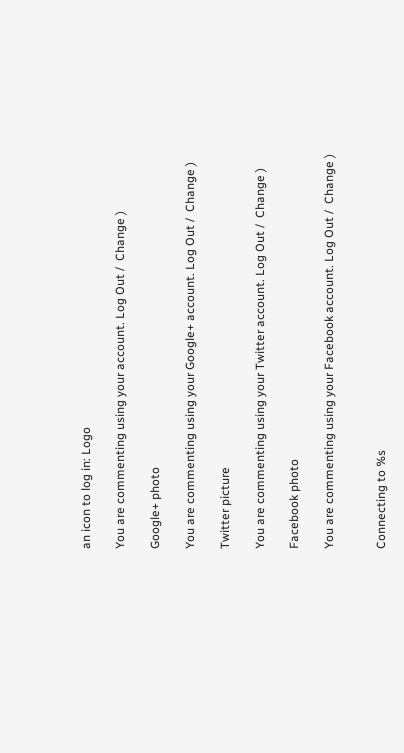an icon to log in: Logo

You are commenting using your account. Log Out /  Change )

Google+ photo

You are commenting using your Google+ account. Log Out /  Change )

Twitter picture

You are commenting using your Twitter account. Log Out /  Change )

Facebook photo

You are commenting using your Facebook account. Log Out /  Change )


Connecting to %s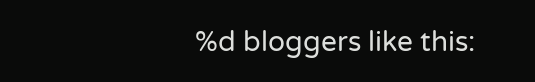%d bloggers like this: